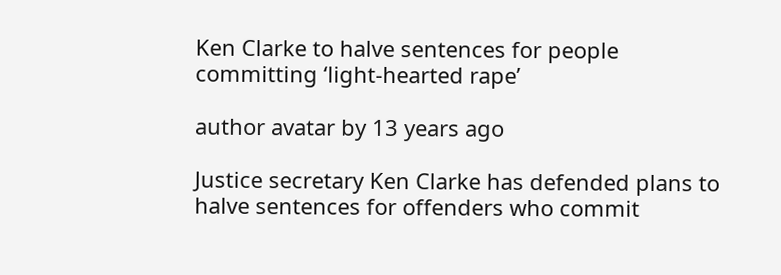Ken Clarke to halve sentences for people committing ‘light-hearted rape’

author avatar by 13 years ago

Justice secretary Ken Clarke has defended plans to halve sentences for offenders who commit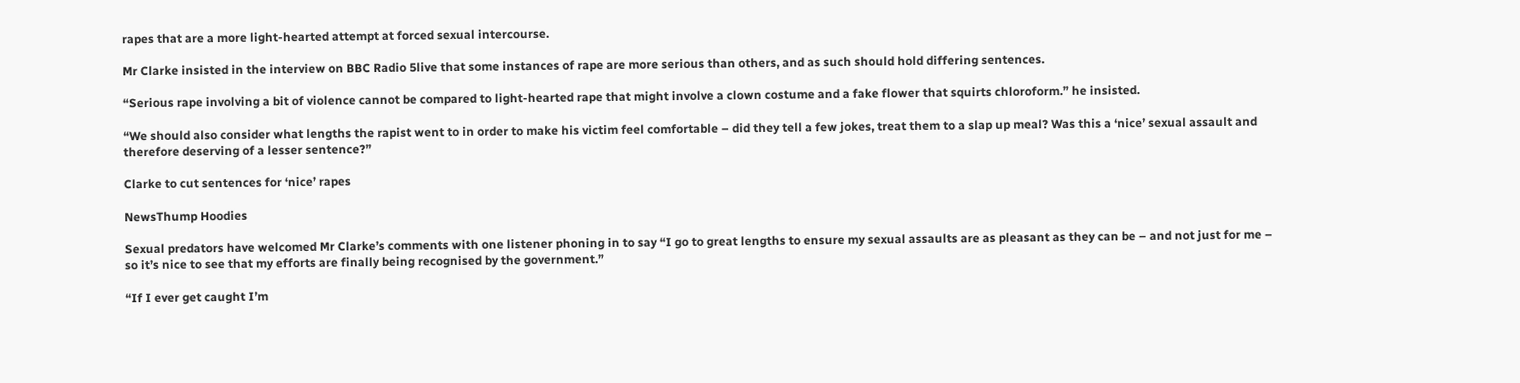rapes that are a more light-hearted attempt at forced sexual intercourse.

Mr Clarke insisted in the interview on BBC Radio 5live that some instances of rape are more serious than others, and as such should hold differing sentences.

“Serious rape involving a bit of violence cannot be compared to light-hearted rape that might involve a clown costume and a fake flower that squirts chloroform.” he insisted.

“We should also consider what lengths the rapist went to in order to make his victim feel comfortable – did they tell a few jokes, treat them to a slap up meal? Was this a ‘nice’ sexual assault and therefore deserving of a lesser sentence?”

Clarke to cut sentences for ‘nice’ rapes

NewsThump Hoodies

Sexual predators have welcomed Mr Clarke’s comments with one listener phoning in to say “I go to great lengths to ensure my sexual assaults are as pleasant as they can be – and not just for me – so it’s nice to see that my efforts are finally being recognised by the government.”

“If I ever get caught I’m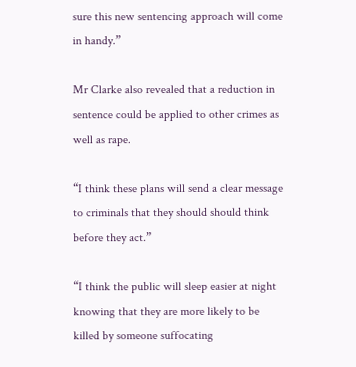sure this new sentencing approach will come in handy.”

Mr Clarke also revealed that a reduction in sentence could be applied to other crimes as well as rape.

“I think these plans will send a clear message to criminals that they should should think before they act.”

“I think the public will sleep easier at night knowing that they are more likely to be killed by someone suffocating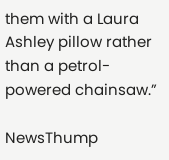them with a Laura Ashley pillow rather than a petrol-powered chainsaw.”

NewsThump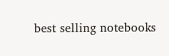best selling notebooks